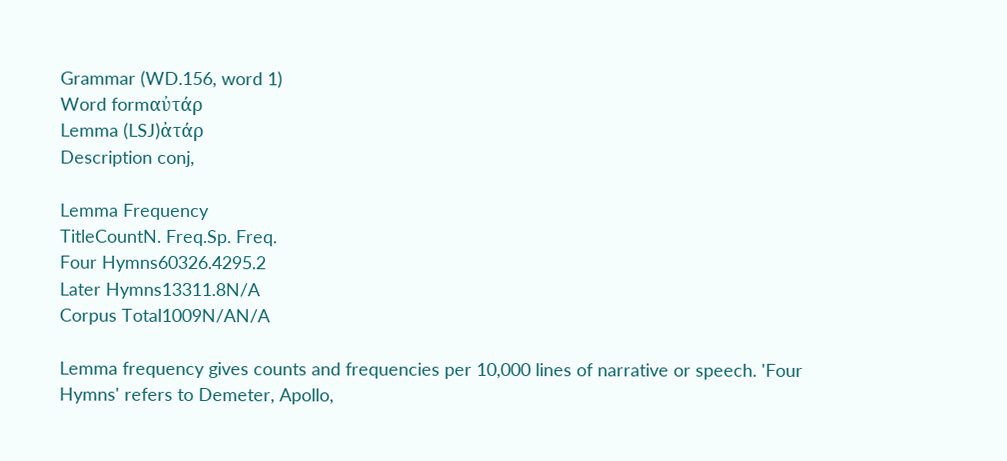Grammar (WD.156, word 1)
Word formαὐτάρ
Lemma (LSJ)ἀτάρ
Description conj,

Lemma Frequency
TitleCountN. Freq.Sp. Freq.
Four Hymns60326.4295.2
Later Hymns13311.8N/A
Corpus Total1009N/AN/A

Lemma frequency gives counts and frequencies per 10,000 lines of narrative or speech. 'Four Hymns' refers to Demeter, Apollo,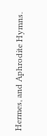Hermes, and Aphrodite Hymns.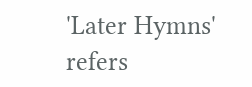'Later Hymns' refers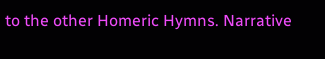to the other Homeric Hymns. Narrative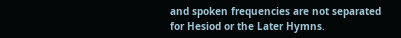and spoken frequencies are not separated for Hesiod or the Later Hymns.